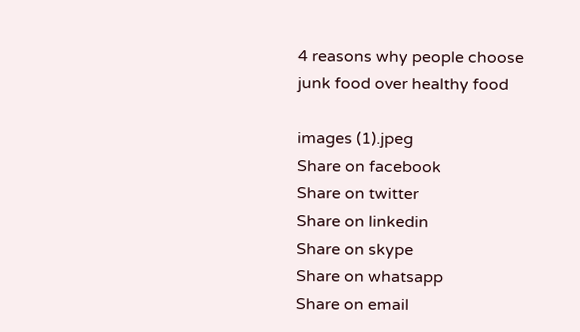4 reasons why people choose junk food over healthy food

images (1).jpeg
Share on facebook
Share on twitter
Share on linkedin
Share on skype
Share on whatsapp
Share on email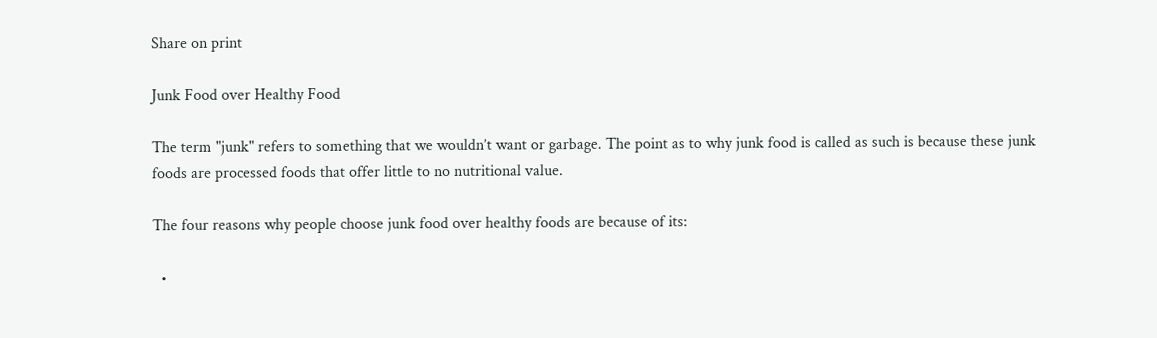Share on print

Junk Food over Healthy Food

The term "junk" refers to something that we wouldn’t want or garbage. The point as to why junk food is called as such is because these junk foods are processed foods that offer little to no nutritional value.

The four reasons why people choose junk food over healthy foods are because of its:

  •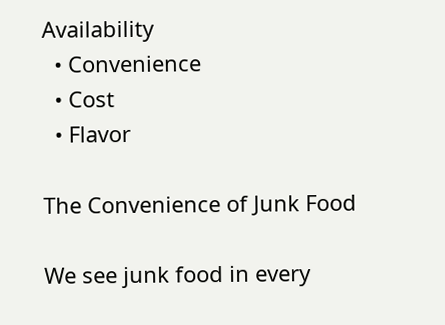Availability
  • Convenience
  • Cost
  • Flavor

The Convenience of Junk Food

We see junk food in every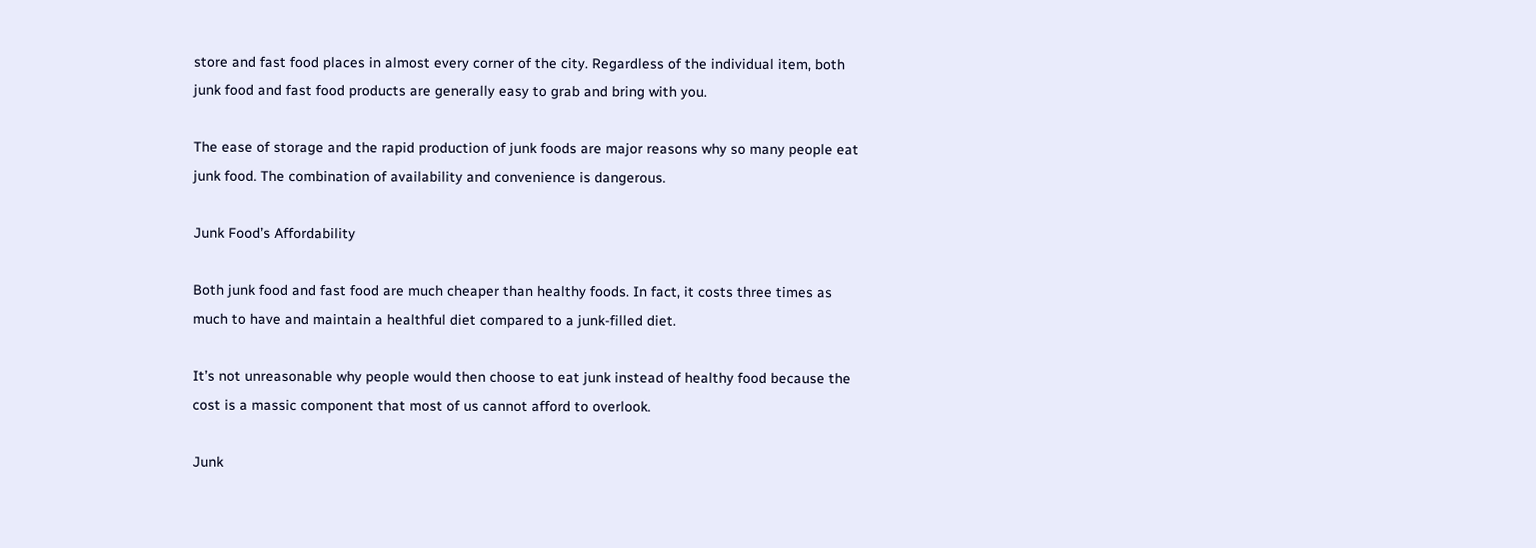store and fast food places in almost every corner of the city. Regardless of the individual item, both junk food and fast food products are generally easy to grab and bring with you.

The ease of storage and the rapid production of junk foods are major reasons why so many people eat junk food. The combination of availability and convenience is dangerous.

Junk Food’s Affordability

Both junk food and fast food are much cheaper than healthy foods. In fact, it costs three times as much to have and maintain a healthful diet compared to a junk-filled diet.

It’s not unreasonable why people would then choose to eat junk instead of healthy food because the cost is a massic component that most of us cannot afford to overlook.

Junk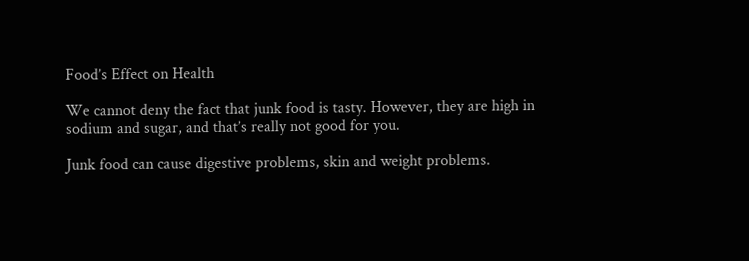Food’s Effect on Health

We cannot deny the fact that junk food is tasty. However, they are high in sodium and sugar, and that’s really not good for you.

Junk food can cause digestive problems, skin and weight problems.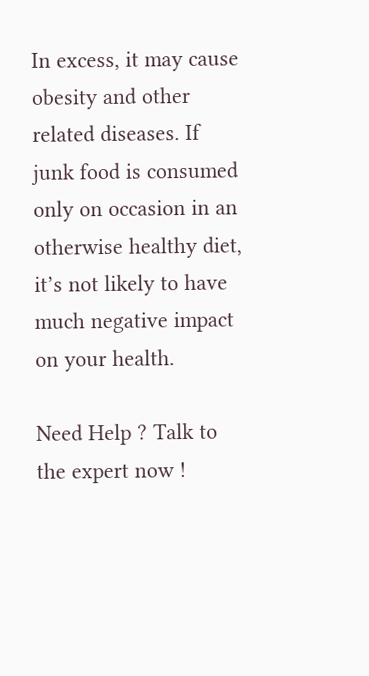In excess, it may cause obesity and other related diseases. If junk food is consumed only on occasion in an otherwise healthy diet, it’s not likely to have much negative impact on your health.

Need Help ? Talk to the expert now !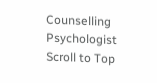Counselling Psychologist
Scroll to Top